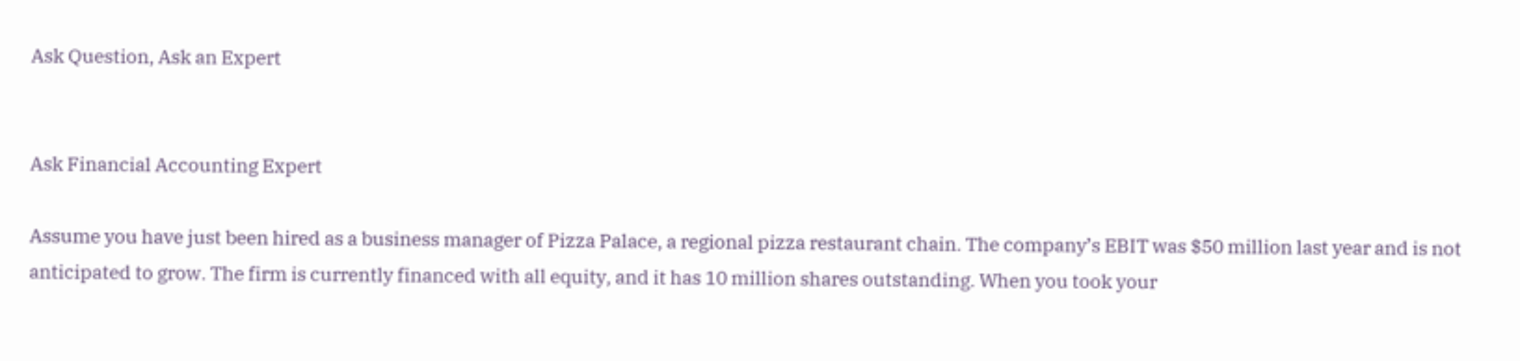Ask Question, Ask an Expert


Ask Financial Accounting Expert

Assume you have just been hired as a business manager of Pizza Palace, a regional pizza restaurant chain. The company’s EBIT was $50 million last year and is not anticipated to grow. The firm is currently financed with all equity, and it has 10 million shares outstanding. When you took your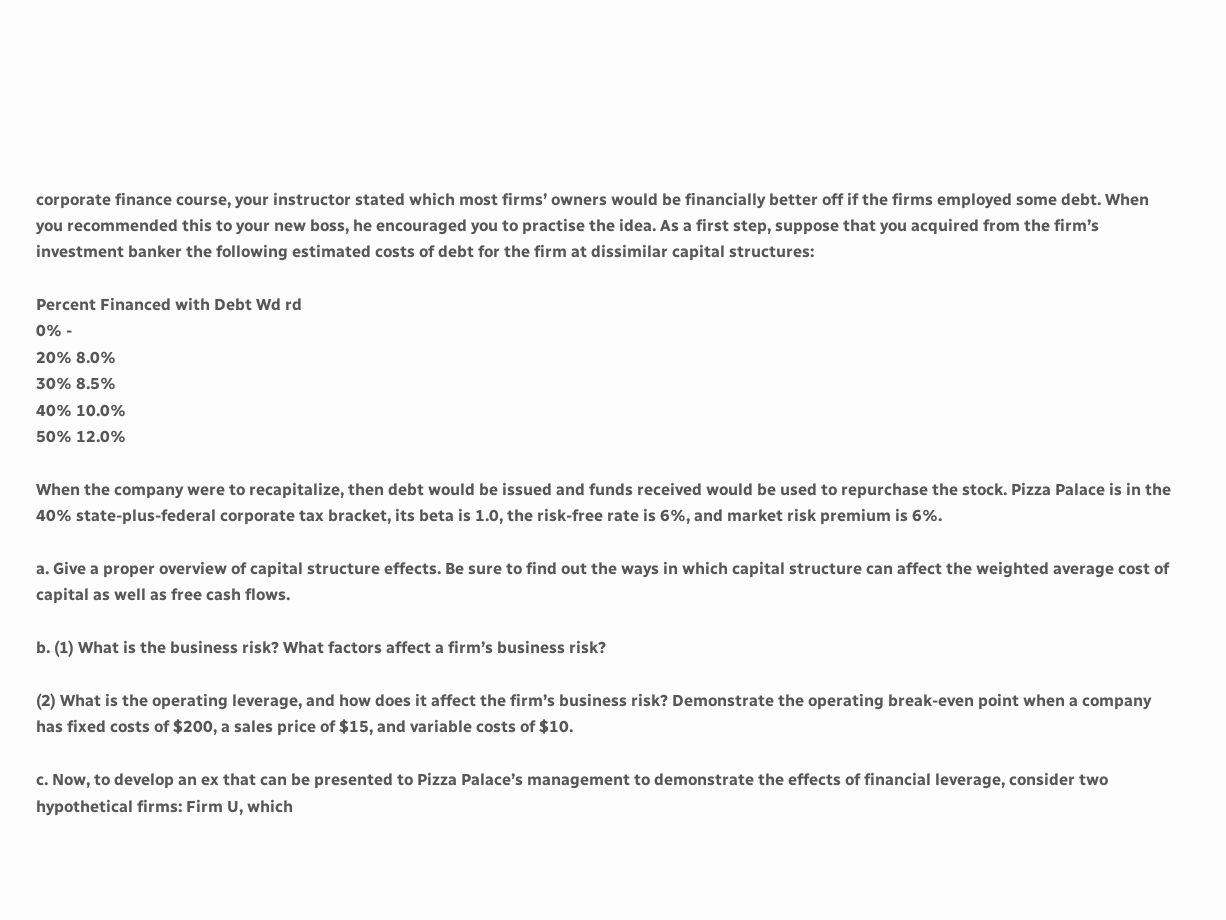corporate finance course, your instructor stated which most firms’ owners would be financially better off if the firms employed some debt. When you recommended this to your new boss, he encouraged you to practise the idea. As a first step, suppose that you acquired from the firm’s investment banker the following estimated costs of debt for the firm at dissimilar capital structures:

Percent Financed with Debt Wd rd
0% -
20% 8.0%
30% 8.5%
40% 10.0%
50% 12.0%

When the company were to recapitalize, then debt would be issued and funds received would be used to repurchase the stock. Pizza Palace is in the 40% state-plus-federal corporate tax bracket, its beta is 1.0, the risk-free rate is 6%, and market risk premium is 6%.

a. Give a proper overview of capital structure effects. Be sure to find out the ways in which capital structure can affect the weighted average cost of capital as well as free cash flows.

b. (1) What is the business risk? What factors affect a firm’s business risk?

(2) What is the operating leverage, and how does it affect the firm’s business risk? Demonstrate the operating break-even point when a company has fixed costs of $200, a sales price of $15, and variable costs of $10.

c. Now, to develop an ex that can be presented to Pizza Palace’s management to demonstrate the effects of financial leverage, consider two hypothetical firms: Firm U, which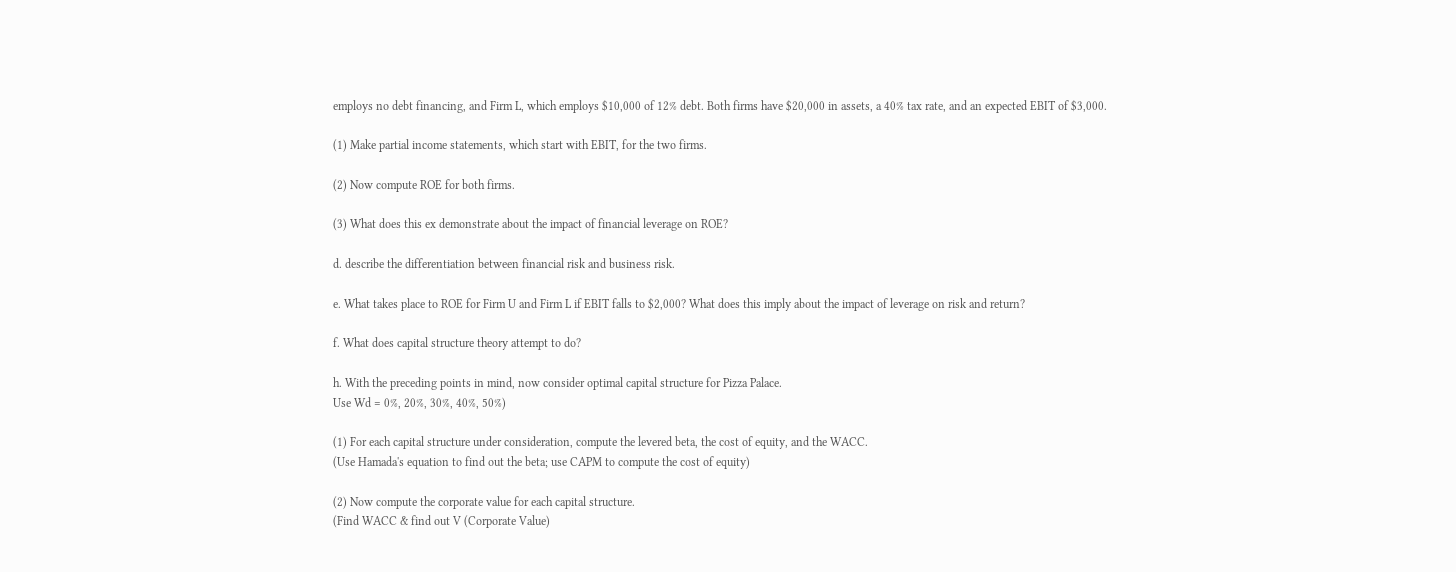employs no debt financing, and Firm L, which employs $10,000 of 12% debt. Both firms have $20,000 in assets, a 40% tax rate, and an expected EBIT of $3,000.

(1) Make partial income statements, which start with EBIT, for the two firms.

(2) Now compute ROE for both firms.

(3) What does this ex demonstrate about the impact of financial leverage on ROE?

d. describe the differentiation between financial risk and business risk.

e. What takes place to ROE for Firm U and Firm L if EBIT falls to $2,000? What does this imply about the impact of leverage on risk and return?

f. What does capital structure theory attempt to do?

h. With the preceding points in mind, now consider optimal capital structure for Pizza Palace.
Use Wd = 0%, 20%, 30%, 40%, 50%)

(1) For each capital structure under consideration, compute the levered beta, the cost of equity, and the WACC.
(Use Hamada's equation to find out the beta; use CAPM to compute the cost of equity)

(2) Now compute the corporate value for each capital structure.
(Find WACC & find out V (Corporate Value)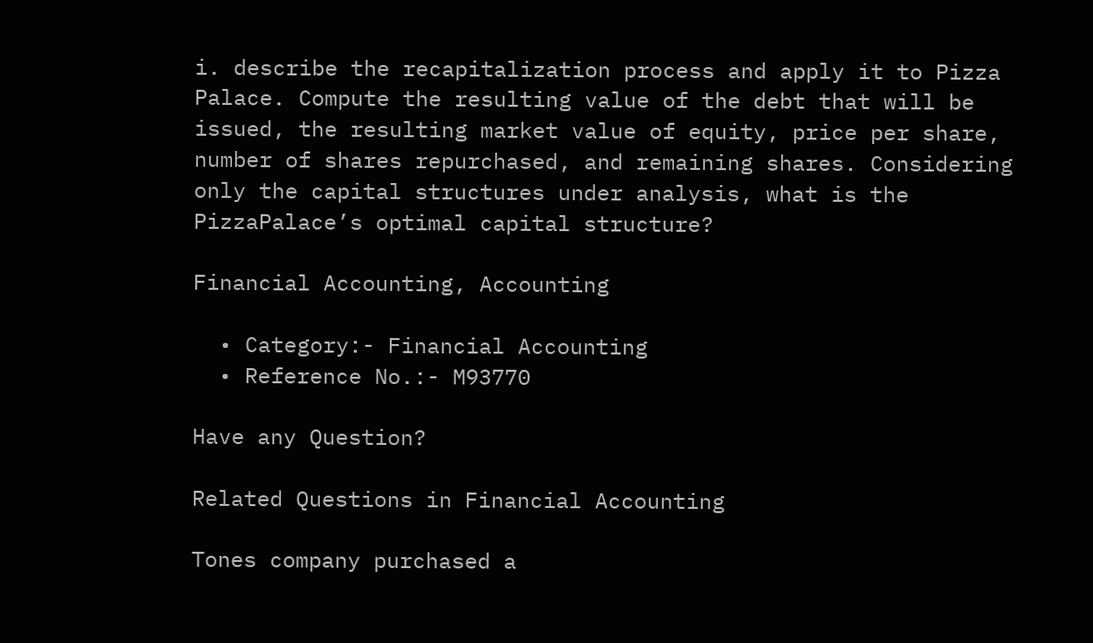i. describe the recapitalization process and apply it to Pizza Palace. Compute the resulting value of the debt that will be issued, the resulting market value of equity, price per share, number of shares repurchased, and remaining shares. Considering only the capital structures under analysis, what is the PizzaPalace’s optimal capital structure?

Financial Accounting, Accounting

  • Category:- Financial Accounting
  • Reference No.:- M93770

Have any Question?

Related Questions in Financial Accounting

Tones company purchased a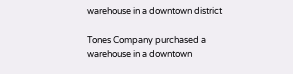warehouse in a downtown district

Tones Company purchased a warehouse in a downtown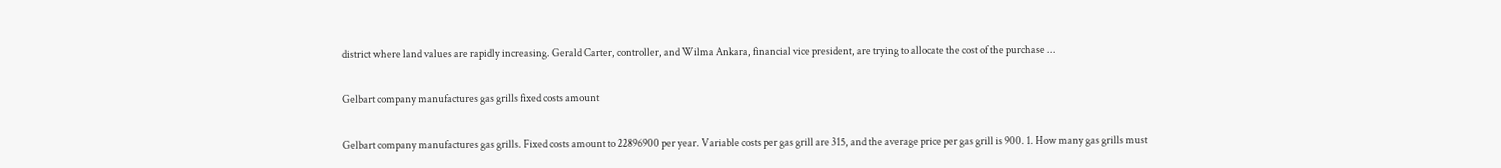district where land values are rapidly increasing. Gerald Carter, controller, and Wilma Ankara, financial vice president, are trying to allocate the cost of the purchase ...

Gelbart company manufactures gas grills fixed costs amount

Gelbart company manufactures gas grills. Fixed costs amount to 22896900 per year. Variable costs per gas grill are 315, and the average price per gas grill is 900. 1. How many gas grills must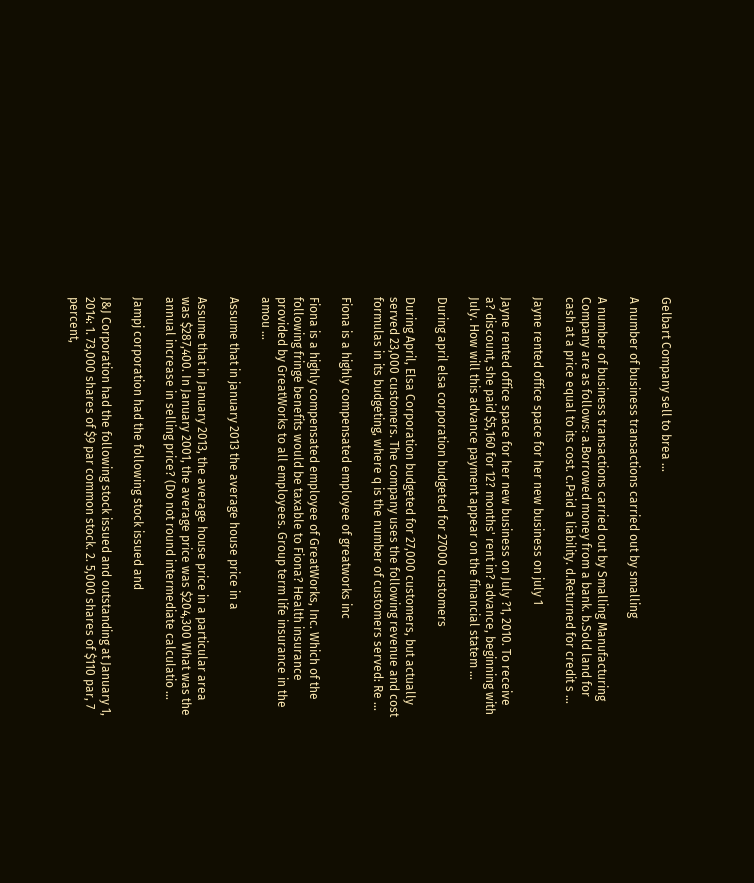Gelbart Company sell to brea ...

A number of business transactions carried out by smalling

A number of business transactions carried out by Smalling Manufacturing Company are as follows: a.Borrowed money from a bank. b.Sold land for cash at a price equal to its cost. c.Paid a liability. d.Returned for credit s ...

Jayne rented office space for her new business on july 1

Jayne rented office space for her new business on July ?1, 2010. To receive a? discount, she paid $5,160 for 12? months' rent in? advance, beginning with July. How will this advance payment appear on the financial statem ...

During april elsa corporation budgeted for 27000 customers

During April, Elsa Corporation budgeted for 27,000 customers, but actually served 23,000 customers. The company uses the following revenue and cost formulas in its budgeting, where q is the number of customers served: Re ...

Fiona is a highly compensated employee of greatworks inc

Fiona is a highly compensated employee of GreatWorks, Inc. Which of the following fringe benefits would be taxable to Fiona? Health insurance provided by GreatWorks to all employees. Group term life insurance in the amou ...

Assume that in january 2013 the average house price in a

Assume that in January 2013, the average house price in a particular area was $287,400. In January 2001, the average price was $204,300 What was the annual increase in selling price? (Do not round intermediate calculatio ...

Jampj corporation had the following stock issued and

J&J Corporation had the following stock issued and outstanding at January 1, 2014: 1. 73,000 shares of $9 par common stock. 2. 5,000 shares of $110 par, 7 percent,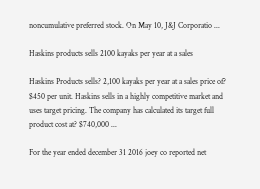noncumulative preferred stock. On May 10, J&J Corporatio ...

Haskins products sells 2100 kayaks per year at a sales

Haskins Products sells? 2,100 kayaks per year at a sales price of? $450 per unit. Haskins sells in a highly competitive market and uses target pricing. The company has calculated its target full product cost at? $740,000 ...

For the year ended december 31 2016 joey co reported net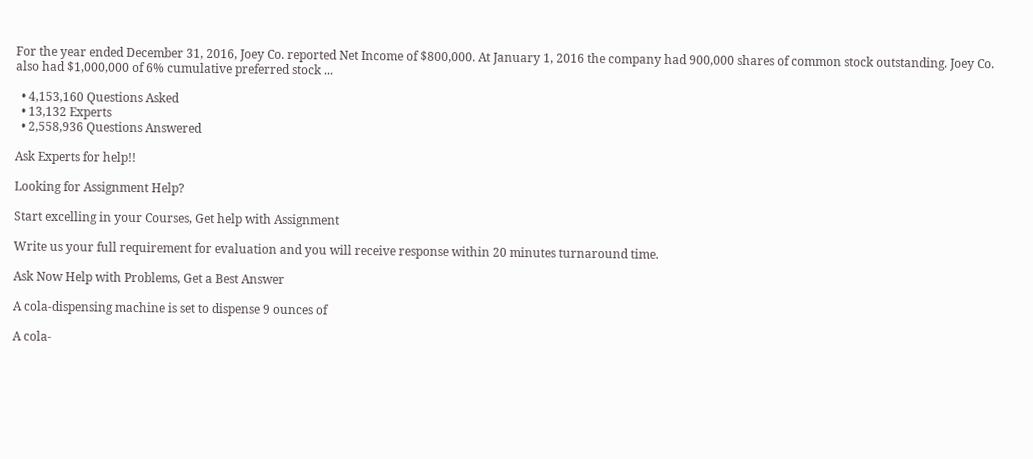For the year ended December 31, 2016, Joey Co. reported Net Income of $800,000. At January 1, 2016 the company had 900,000 shares of common stock outstanding. Joey Co. also had $1,000,000 of 6% cumulative preferred stock ...

  • 4,153,160 Questions Asked
  • 13,132 Experts
  • 2,558,936 Questions Answered

Ask Experts for help!!

Looking for Assignment Help?

Start excelling in your Courses, Get help with Assignment

Write us your full requirement for evaluation and you will receive response within 20 minutes turnaround time.

Ask Now Help with Problems, Get a Best Answer

A cola-dispensing machine is set to dispense 9 ounces of

A cola-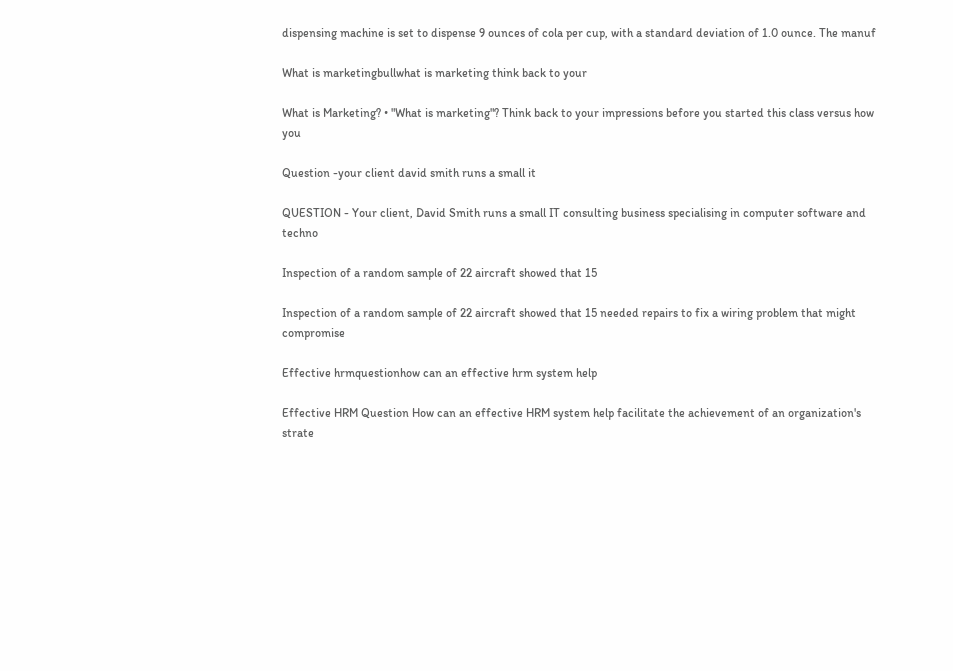dispensing machine is set to dispense 9 ounces of cola per cup, with a standard deviation of 1.0 ounce. The manuf

What is marketingbullwhat is marketing think back to your

What is Marketing? • "What is marketing"? Think back to your impressions before you started this class versus how you

Question -your client david smith runs a small it

QUESTION - Your client, David Smith runs a small IT consulting business specialising in computer software and techno

Inspection of a random sample of 22 aircraft showed that 15

Inspection of a random sample of 22 aircraft showed that 15 needed repairs to fix a wiring problem that might compromise

Effective hrmquestionhow can an effective hrm system help

Effective HRM Question How can an effective HRM system help facilitate the achievement of an organization's strate